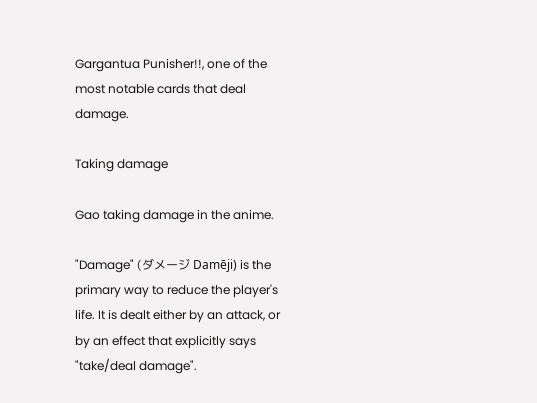Gargantua Punisher!!, one of the most notable cards that deal damage.

Taking damage

Gao taking damage in the anime.

"Damage" (ダメージ Damēji) is the primary way to reduce the player's life. It is dealt either by an attack, or by an effect that explicitly says "take/deal damage".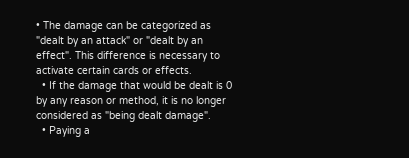• The damage can be categorized as "dealt by an attack" or "dealt by an effect". This difference is necessary to activate certain cards or effects.
  • If the damage that would be dealt is 0 by any reason or method, it is no longer considered as "being dealt damage".
  • Paying a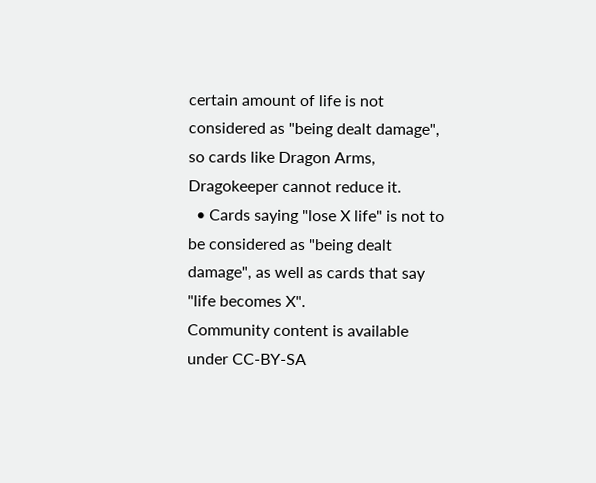certain amount of life is not considered as "being dealt damage", so cards like Dragon Arms, Dragokeeper cannot reduce it.
  • Cards saying "lose X life" is not to be considered as "being dealt damage", as well as cards that say "life becomes X".
Community content is available under CC-BY-SA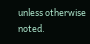unless otherwise noted.